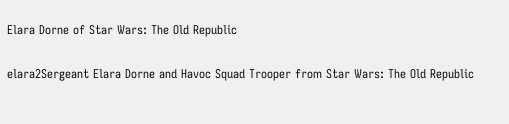Elara Dorne of Star Wars: The Old Republic

elara2Sergeant Elara Dorne and Havoc Squad Trooper from Star Wars: The Old Republic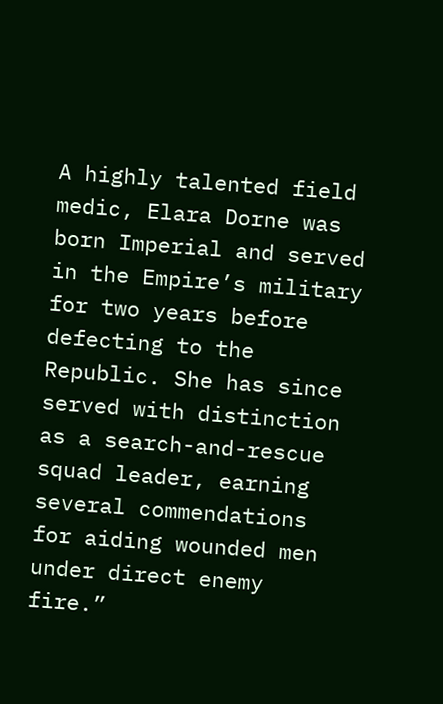A highly talented field medic, Elara Dorne was born Imperial and served in the Empire’s military for two years before defecting to the Republic. She has since served with distinction as a search-and-rescue squad leader, earning several commendations for aiding wounded men under direct enemy fire.”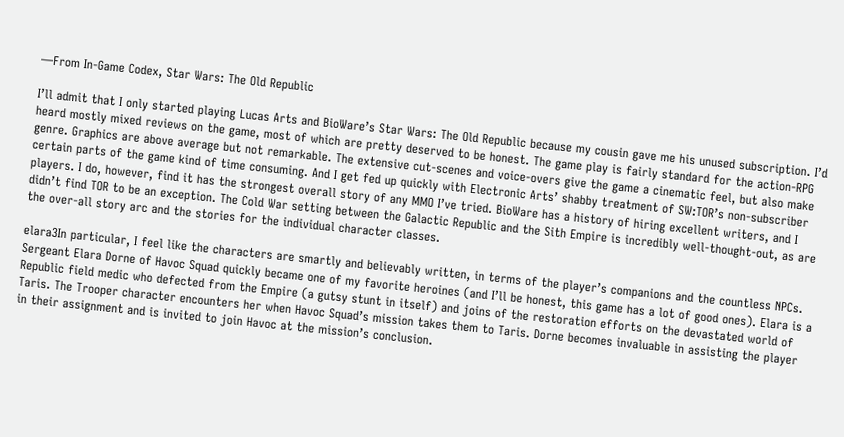—From In-Game Codex, Star Wars: The Old Republic

I’ll admit that I only started playing Lucas Arts and BioWare’s Star Wars: The Old Republic because my cousin gave me his unused subscription. I’d heard mostly mixed reviews on the game, most of which are pretty deserved to be honest. The game play is fairly standard for the action-RPG genre. Graphics are above average but not remarkable. The extensive cut-scenes and voice-overs give the game a cinematic feel, but also make certain parts of the game kind of time consuming. And I get fed up quickly with Electronic Arts’ shabby treatment of SW:TOR’s non-subscriber players. I do, however, find it has the strongest overall story of any MMO I’ve tried. BioWare has a history of hiring excellent writers, and I didn’t find TOR to be an exception. The Cold War setting between the Galactic Republic and the Sith Empire is incredibly well-thought-out, as are the over-all story arc and the stories for the individual character classes.

elara3In particular, I feel like the characters are smartly and believably written, in terms of the player’s companions and the countless NPCs. Sergeant Elara Dorne of Havoc Squad quickly became one of my favorite heroines (and I’ll be honest, this game has a lot of good ones). Elara is a Republic field medic who defected from the Empire (a gutsy stunt in itself) and joins of the restoration efforts on the devastated world of Taris. The Trooper character encounters her when Havoc Squad’s mission takes them to Taris. Dorne becomes invaluable in assisting the player in their assignment and is invited to join Havoc at the mission’s conclusion.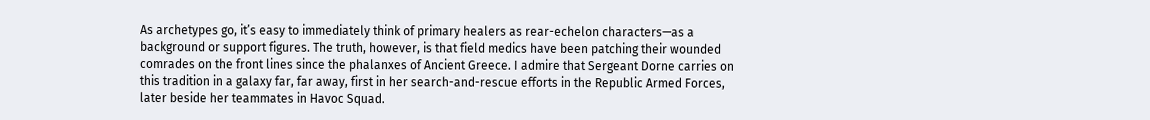As archetypes go, it’s easy to immediately think of primary healers as rear-echelon characters—as a background or support figures. The truth, however, is that field medics have been patching their wounded comrades on the front lines since the phalanxes of Ancient Greece. I admire that Sergeant Dorne carries on this tradition in a galaxy far, far away, first in her search-and-rescue efforts in the Republic Armed Forces, later beside her teammates in Havoc Squad.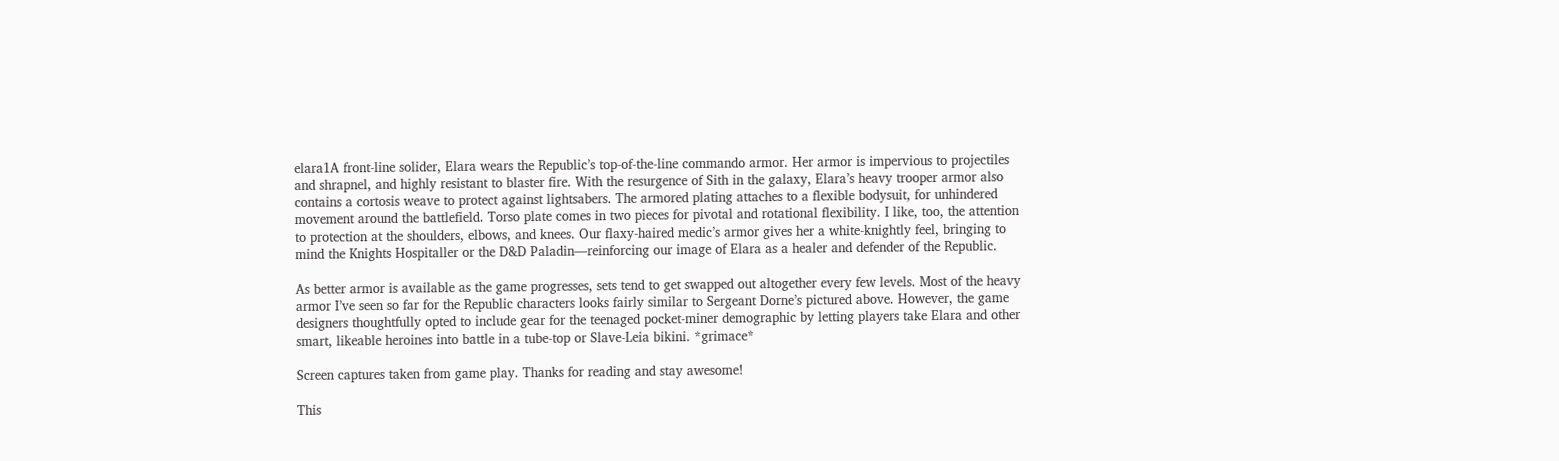elara1A front-line solider, Elara wears the Republic’s top-of-the-line commando armor. Her armor is impervious to projectiles and shrapnel, and highly resistant to blaster fire. With the resurgence of Sith in the galaxy, Elara’s heavy trooper armor also contains a cortosis weave to protect against lightsabers. The armored plating attaches to a flexible bodysuit, for unhindered movement around the battlefield. Torso plate comes in two pieces for pivotal and rotational flexibility. I like, too, the attention to protection at the shoulders, elbows, and knees. Our flaxy-haired medic’s armor gives her a white-knightly feel, bringing to mind the Knights Hospitaller or the D&D Paladin—reinforcing our image of Elara as a healer and defender of the Republic.

As better armor is available as the game progresses, sets tend to get swapped out altogether every few levels. Most of the heavy armor I’ve seen so far for the Republic characters looks fairly similar to Sergeant Dorne’s pictured above. However, the game designers thoughtfully opted to include gear for the teenaged pocket-miner demographic by letting players take Elara and other smart, likeable heroines into battle in a tube-top or Slave-Leia bikini. *grimace*

Screen captures taken from game play. Thanks for reading and stay awesome!

This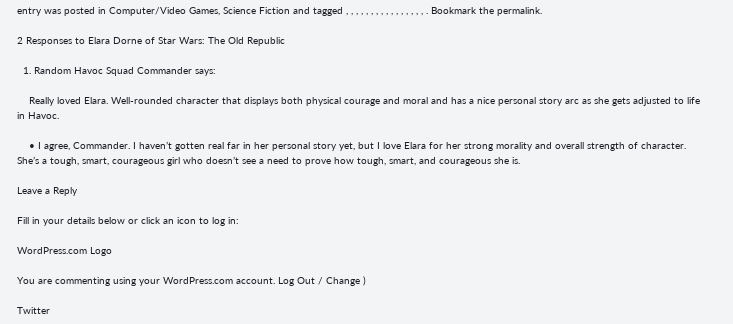entry was posted in Computer/Video Games, Science Fiction and tagged , , , , , , , , , , , , , , , , . Bookmark the permalink.

2 Responses to Elara Dorne of Star Wars: The Old Republic

  1. Random Havoc Squad Commander says:

    Really loved Elara. Well-rounded character that displays both physical courage and moral and has a nice personal story arc as she gets adjusted to life in Havoc.

    • I agree, Commander. I haven’t gotten real far in her personal story yet, but I love Elara for her strong morality and overall strength of character. She’s a tough, smart, courageous girl who doesn’t see a need to prove how tough, smart, and courageous she is.

Leave a Reply

Fill in your details below or click an icon to log in:

WordPress.com Logo

You are commenting using your WordPress.com account. Log Out / Change )

Twitter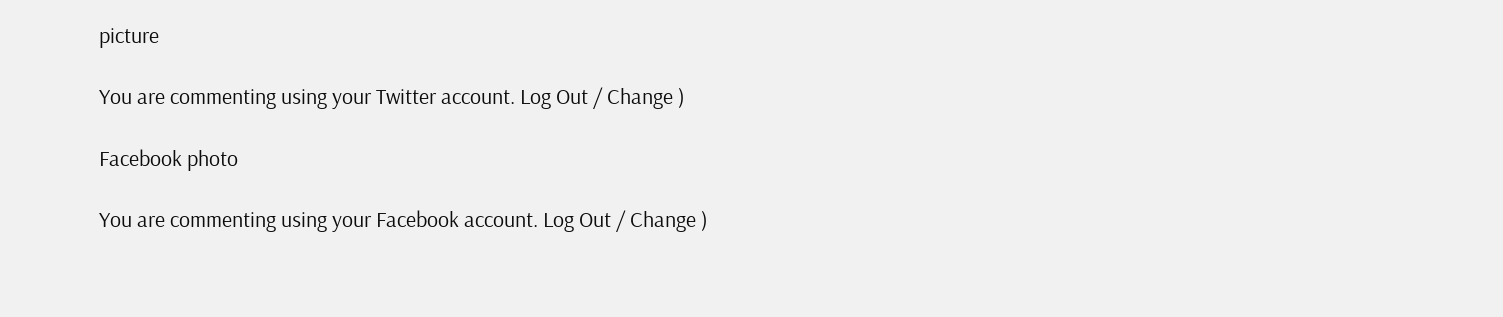picture

You are commenting using your Twitter account. Log Out / Change )

Facebook photo

You are commenting using your Facebook account. Log Out / Change )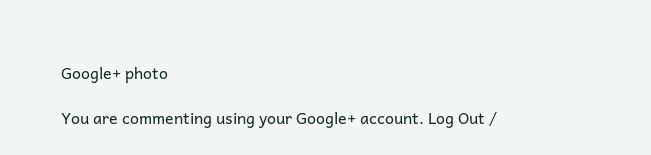Google+ photo

You are commenting using your Google+ account. Log Out /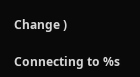Change )

Connecting to %s